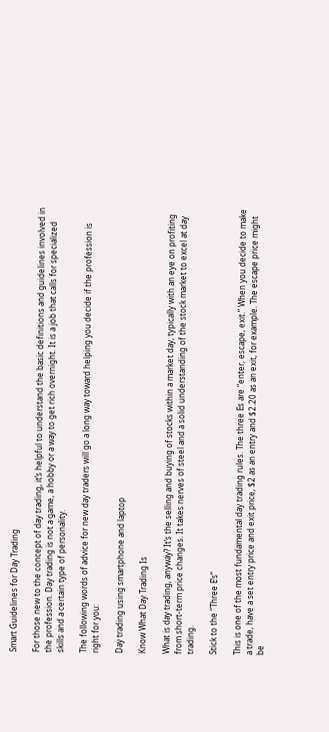Smart Guidelines for Day Trading

For those new to the concept of day trading, it’s helpful to understand the basic definitions and guidelines involved in the profession. Day trading is not a game, a hobby or a way to get rich overnight. It is a job that calls for specialized skills and a certain type of personality.

The following words of advice for new day traders will go a long way toward helping you decide if the profession is right for you:

Day trading using smartphone and laptop

Know What Day Trading Is

What is day trading, anyway? It’s the selling and buying of stocks within a market day, typically with an eye on profiting from short-term price changes. It takes nerves of steel and a solid understanding of the stock market to excel at day trading.

Stick to the “Three E’s”

This is one of the most fundamental day trading rules. The three Es are “enter, escape, exit.” When you decide to make a trade, have a set entry price and exit price, $2 as an entry and $2.20 as an exit, for example. The escape price might be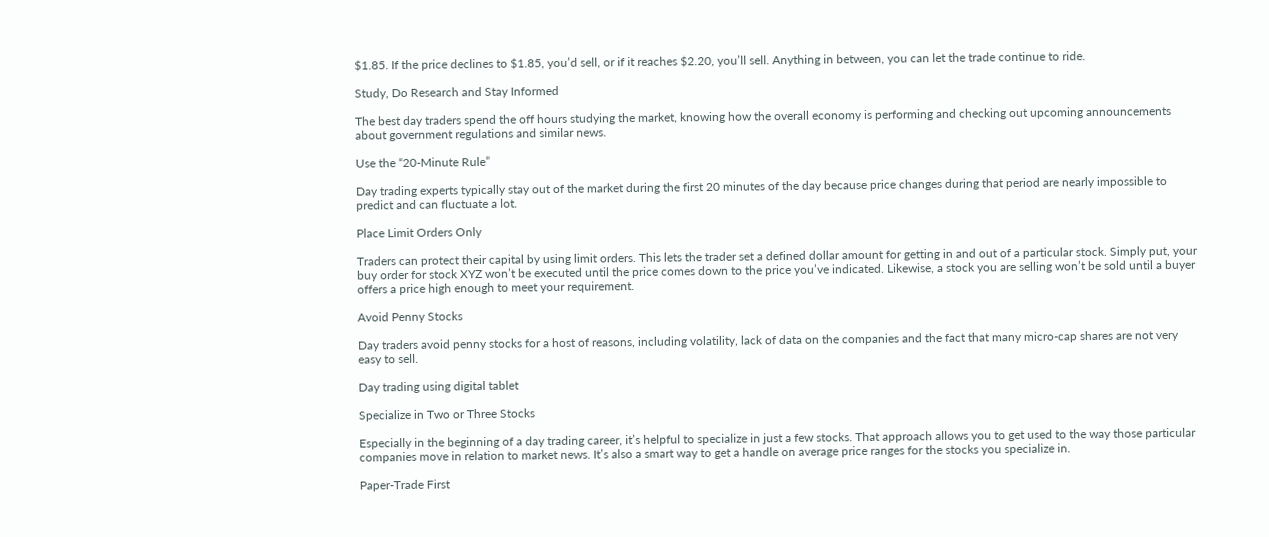$1.85. If the price declines to $1.85, you’d sell, or if it reaches $2.20, you’ll sell. Anything in between, you can let the trade continue to ride.

Study, Do Research and Stay Informed

The best day traders spend the off hours studying the market, knowing how the overall economy is performing and checking out upcoming announcements about government regulations and similar news.

Use the “20-Minute Rule”

Day trading experts typically stay out of the market during the first 20 minutes of the day because price changes during that period are nearly impossible to predict and can fluctuate a lot.

Place Limit Orders Only

Traders can protect their capital by using limit orders. This lets the trader set a defined dollar amount for getting in and out of a particular stock. Simply put, your buy order for stock XYZ won’t be executed until the price comes down to the price you’ve indicated. Likewise, a stock you are selling won’t be sold until a buyer offers a price high enough to meet your requirement.

Avoid Penny Stocks

Day traders avoid penny stocks for a host of reasons, including volatility, lack of data on the companies and the fact that many micro-cap shares are not very easy to sell.

Day trading using digital tablet

Specialize in Two or Three Stocks

Especially in the beginning of a day trading career, it’s helpful to specialize in just a few stocks. That approach allows you to get used to the way those particular companies move in relation to market news. It’s also a smart way to get a handle on average price ranges for the stocks you specialize in.

Paper-Trade First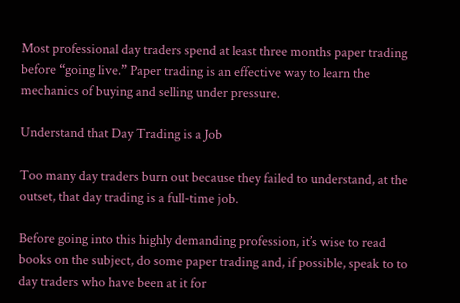Most professional day traders spend at least three months paper trading before “going live.” Paper trading is an effective way to learn the mechanics of buying and selling under pressure.

Understand that Day Trading is a Job

Too many day traders burn out because they failed to understand, at the outset, that day trading is a full-time job.

Before going into this highly demanding profession, it’s wise to read books on the subject, do some paper trading and, if possible, speak to to day traders who have been at it for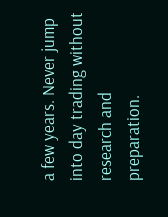a few years. Never jump into day trading without research and preparation.